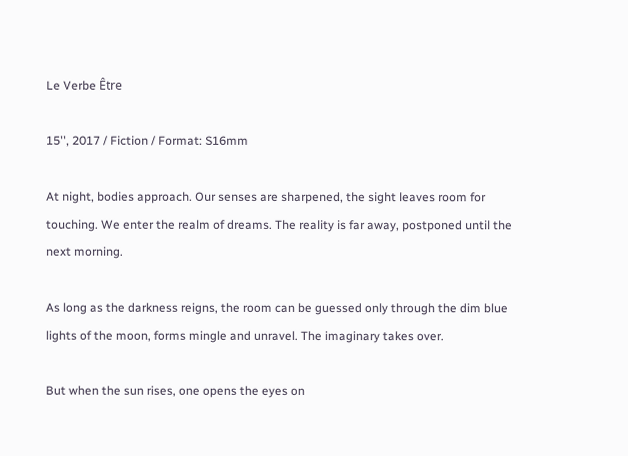Le Verbe Être

15'', 2017 / Fiction / Format: S16mm

At night, bodies approach. Our senses are sharpened, the sight leaves room for touching. We enter the realm of dreams. The reality is far away, postponed until the next morning.

As long as the darkness reigns, the room can be guessed only through the dim blue lights of the moon, forms mingle and unravel. The imaginary takes over.

But when the sun rises, one opens the eyes on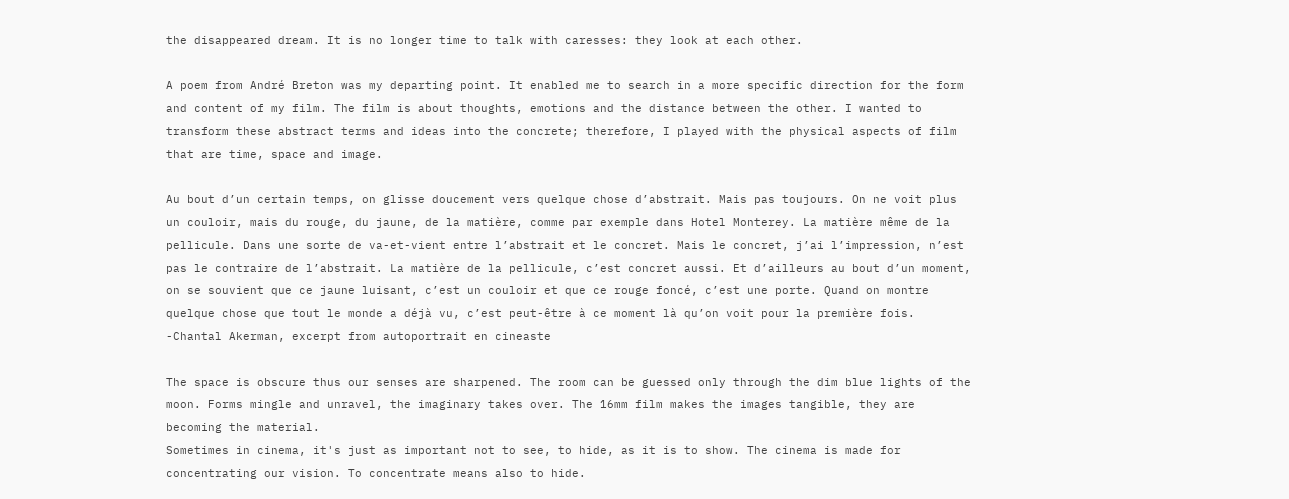the disappeared dream. It is no longer time to talk with caresses: they look at each other.

A poem from André Breton was my departing point. It enabled me to search in a more specific direction for the form and content of my film. The film is about thoughts, emotions and the distance between the other. I wanted to transform these abstract terms and ideas into the concrete; therefore, I played with the physical aspects of film that are time, space and image.

Au bout d’un certain temps, on glisse doucement vers quelque chose d’abstrait. Mais pas toujours. On ne voit plus un couloir, mais du rouge, du jaune, de la matière, comme par exemple dans Hotel Monterey. La matière même de la pellicule. Dans une sorte de va-et-vient entre l’abstrait et le concret. Mais le concret, j’ai l’impression, n’est pas le contraire de l’abstrait. La matière de la pellicule, c’est concret aussi. Et d’ailleurs au bout d’un moment, on se souvient que ce jaune luisant, c’est un couloir et que ce rouge foncé, c’est une porte. Quand on montre quelque chose que tout le monde a déjà vu, c’est peut-être à ce moment là qu’on voit pour la première fois.  -Chantal Akerman, excerpt from autoportrait en cineaste

The space is obscure thus our senses are sharpened. The room can be guessed only through the dim blue lights of the moon. Forms mingle and unravel, the imaginary takes over. The 16mm film makes the images tangible, they are becoming the material.
Sometimes in cinema, it's just as important not to see, to hide, as it is to show. The cinema is made for concentrating our vision. To concentrate means also to hide.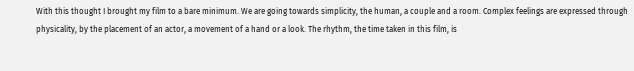With this thought I brought my film to a bare minimum. We are going towards simplicity, the human, a couple and a room. Complex feelings are expressed through physicality, by the placement of an actor, a movement of a hand or a look. The rhythm, the time taken in this film, is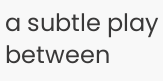a subtle play between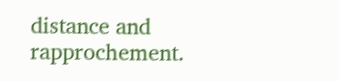distance and rapprochement.